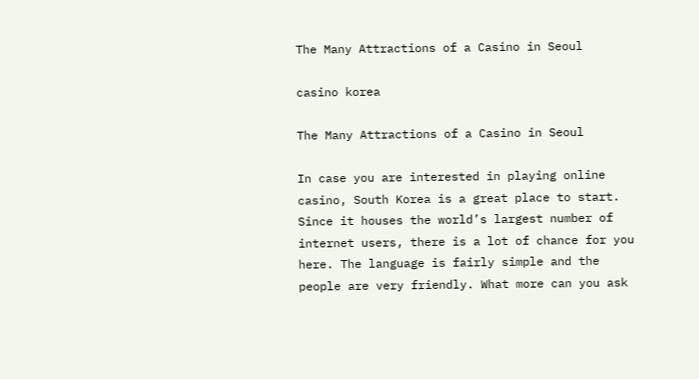The Many Attractions of a Casino in Seoul

casino korea

The Many Attractions of a Casino in Seoul

In case you are interested in playing online casino, South Korea is a great place to start. Since it houses the world’s largest number of internet users, there is a lot of chance for you here. The language is fairly simple and the people are very friendly. What more can you ask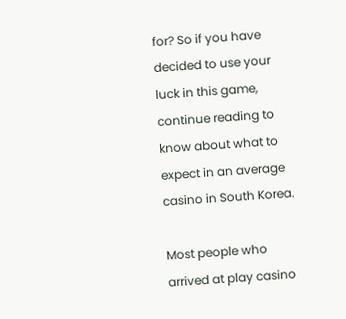for? So if you have decided to use your luck in this game, continue reading to know about what to expect in an average casino in South Korea.

Most people who arrived at play casino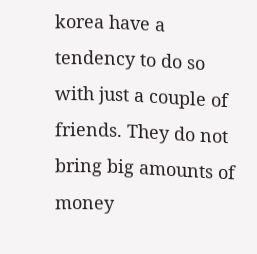korea have a tendency to do so with just a couple of friends. They do not bring big amounts of money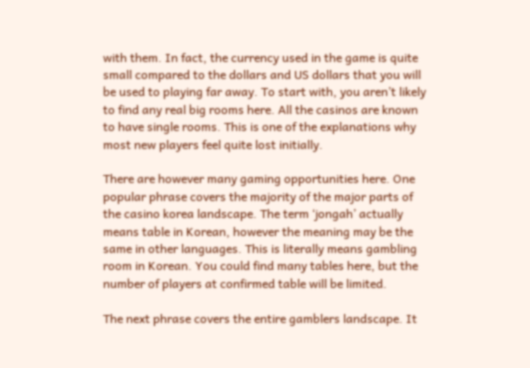with them. In fact, the currency used in the game is quite small compared to the dollars and US dollars that you will be used to playing far away. To start with, you aren’t likely to find any real big rooms here. All the casinos are known to have single rooms. This is one of the explanations why most new players feel quite lost initially.

There are however many gaming opportunities here. One popular phrase covers the majority of the major parts of the casino korea landscape. The term ‘jongah’ actually means table in Korean, however the meaning may be the same in other languages. This is literally means gambling room in Korean. You could find many tables here, but the number of players at confirmed table will be limited.

The next phrase covers the entire gamblers landscape. It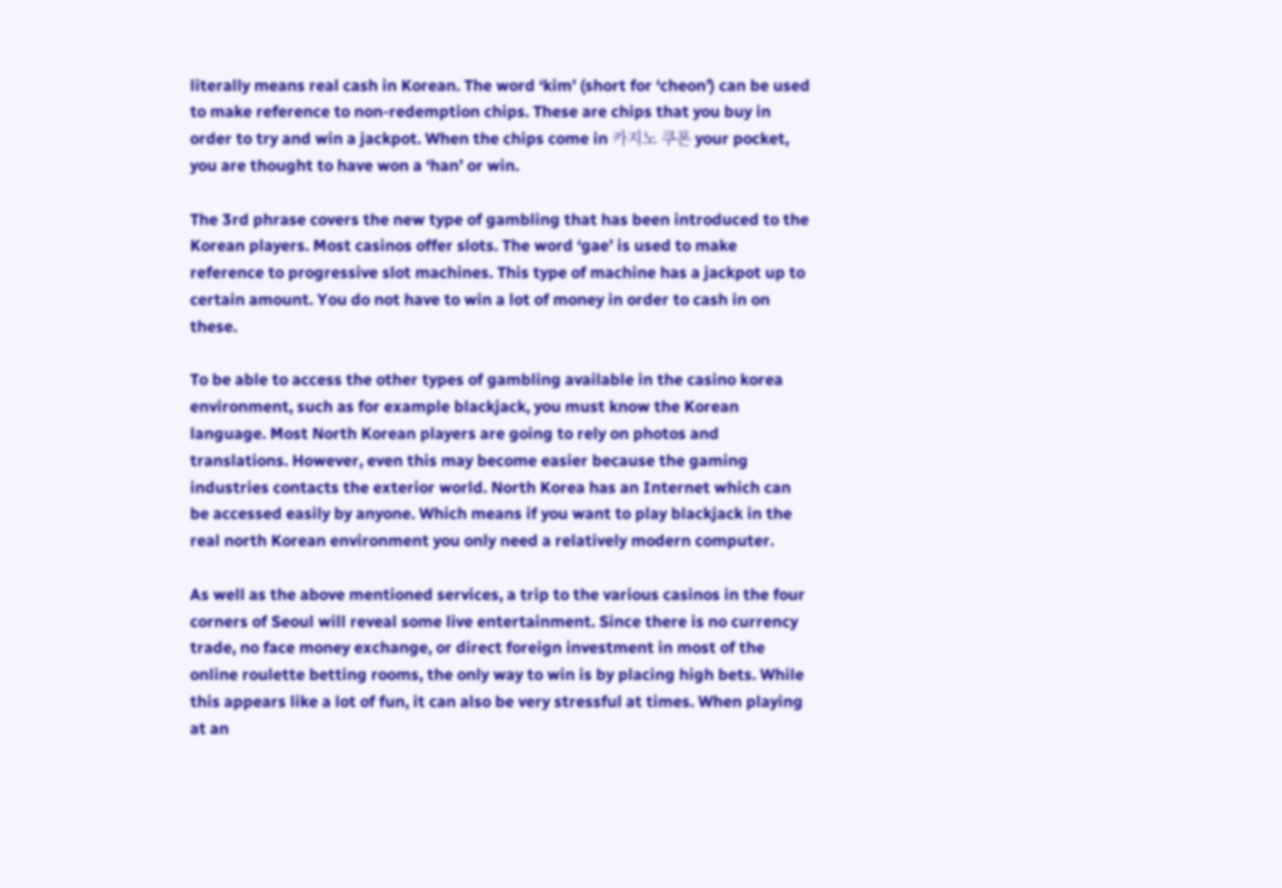literally means real cash in Korean. The word ‘kim’ (short for ‘cheon’) can be used to make reference to non-redemption chips. These are chips that you buy in order to try and win a jackpot. When the chips come in 카지노 쿠폰 your pocket, you are thought to have won a ‘han’ or win.

The 3rd phrase covers the new type of gambling that has been introduced to the Korean players. Most casinos offer slots. The word ‘gae’ is used to make reference to progressive slot machines. This type of machine has a jackpot up to certain amount. You do not have to win a lot of money in order to cash in on these.

To be able to access the other types of gambling available in the casino korea environment, such as for example blackjack, you must know the Korean language. Most North Korean players are going to rely on photos and translations. However, even this may become easier because the gaming industries contacts the exterior world. North Korea has an Internet which can be accessed easily by anyone. Which means if you want to play blackjack in the real north Korean environment you only need a relatively modern computer.

As well as the above mentioned services, a trip to the various casinos in the four corners of Seoul will reveal some live entertainment. Since there is no currency trade, no face money exchange, or direct foreign investment in most of the online roulette betting rooms, the only way to win is by placing high bets. While this appears like a lot of fun, it can also be very stressful at times. When playing at an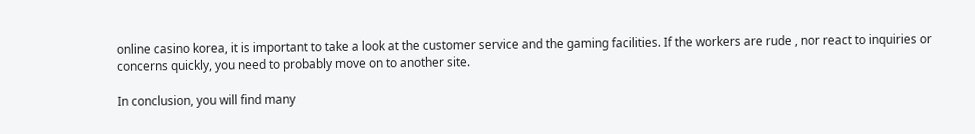online casino korea, it is important to take a look at the customer service and the gaming facilities. If the workers are rude , nor react to inquiries or concerns quickly, you need to probably move on to another site.

In conclusion, you will find many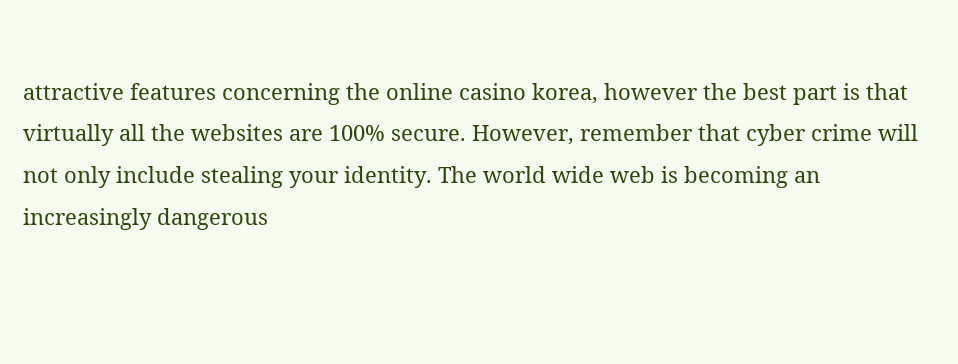attractive features concerning the online casino korea, however the best part is that virtually all the websites are 100% secure. However, remember that cyber crime will not only include stealing your identity. The world wide web is becoming an increasingly dangerous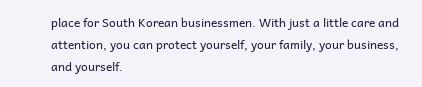place for South Korean businessmen. With just a little care and attention, you can protect yourself, your family, your business, and yourself.